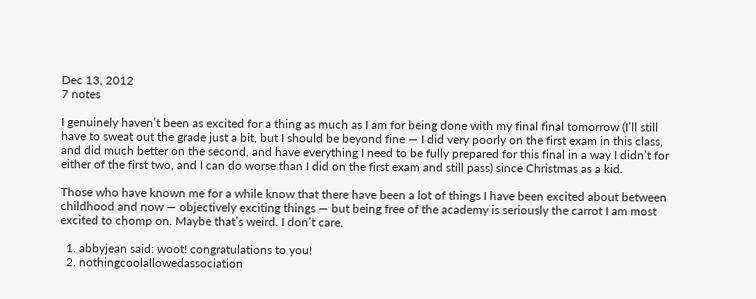Dec 13, 2012
7 notes

I genuinely haven’t been as excited for a thing as much as I am for being done with my final final tomorrow (I’ll still have to sweat out the grade just a bit, but I should be beyond fine — I did very poorly on the first exam in this class, and did much better on the second, and have everything I need to be fully prepared for this final in a way I didn’t for either of the first two, and I can do worse than I did on the first exam and still pass) since Christmas as a kid.

Those who have known me for a while know that there have been a lot of things I have been excited about between childhood and now — objectively exciting things — but being free of the academy is seriously the carrot I am most excited to chomp on. Maybe that’s weird. I don’t care.

  1. abbyjean said: woot! congratulations to you!
  2. nothingcoolallowedassociation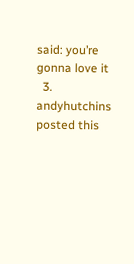said: you’re gonna love it
  3. andyhutchins posted this